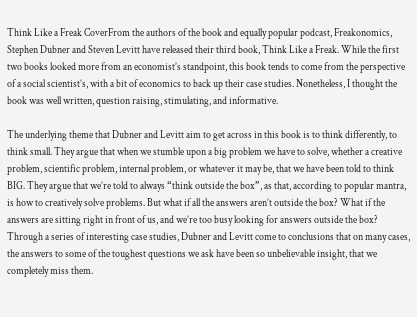Think Like a Freak CoverFrom the authors of the book and equally popular podcast, Freakonomics, Stephen Dubner and Steven Levitt have released their third book, Think Like a Freak. While the first two books looked more from an economist’s standpoint, this book tends to come from the perspective of a social scientist’s, with a bit of economics to back up their case studies. Nonetheless, I thought the book was well written, question raising, stimulating, and informative.

The underlying theme that Dubner and Levitt aim to get across in this book is to think differently, to think small. They argue that when we stumble upon a big problem we have to solve, whether a creative problem, scientific problem, internal problem, or whatever it may be, that we have been told to think BIG. They argue that we’re told to always “think outside the box”, as that, according to popular mantra, is how to creatively solve problems. But what if all the answers aren’t outside the box? What if the answers are sitting right in front of us, and we’re too busy looking for answers outside the box? Through a series of interesting case studies, Dubner and Levitt come to conclusions that on many cases, the answers to some of the toughest questions we ask have been so unbelievable insight, that we completely miss them.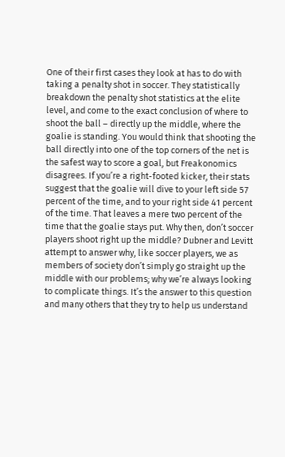One of their first cases they look at has to do with taking a penalty shot in soccer. They statistically breakdown the penalty shot statistics at the elite level, and come to the exact conclusion of where to shoot the ball – directly up the middle, where the goalie is standing. You would think that shooting the ball directly into one of the top corners of the net is the safest way to score a goal, but Freakonomics disagrees. If you’re a right-footed kicker, their stats suggest that the goalie will dive to your left side 57 percent of the time, and to your right side 41 percent of the time. That leaves a mere two percent of the time that the goalie stays put. Why then, don’t soccer players shoot right up the middle? Dubner and Levitt attempt to answer why, like soccer players, we as members of society don’t simply go straight up the middle with our problems; why we’re always looking to complicate things. It’s the answer to this question and many others that they try to help us understand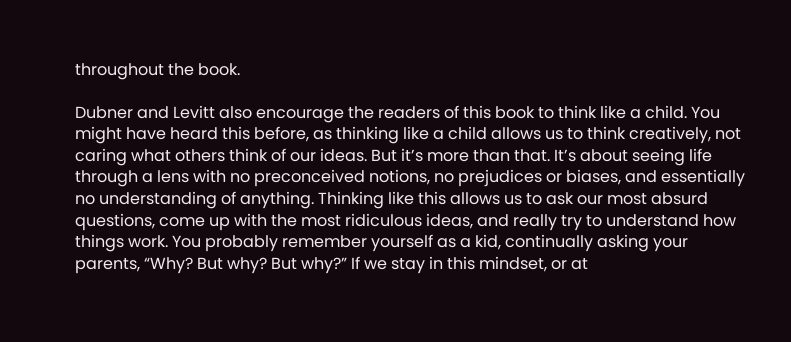throughout the book.

Dubner and Levitt also encourage the readers of this book to think like a child. You might have heard this before, as thinking like a child allows us to think creatively, not caring what others think of our ideas. But it’s more than that. It’s about seeing life through a lens with no preconceived notions, no prejudices or biases, and essentially no understanding of anything. Thinking like this allows us to ask our most absurd questions, come up with the most ridiculous ideas, and really try to understand how things work. You probably remember yourself as a kid, continually asking your parents, “Why? But why? But why?” If we stay in this mindset, or at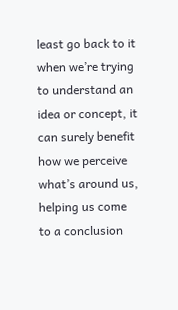least go back to it when we’re trying to understand an idea or concept, it can surely benefit how we perceive what’s around us, helping us come to a conclusion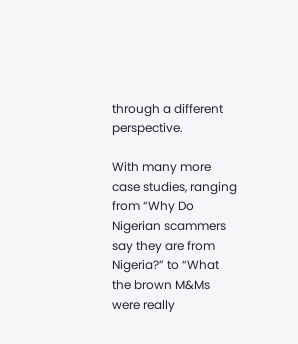through a different perspective.

With many more case studies, ranging from “Why Do Nigerian scammers say they are from Nigeria?” to “What the brown M&Ms were really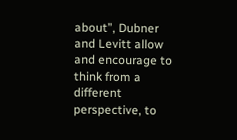about”, Dubner and Levitt allow and encourage to think from a different perspective, to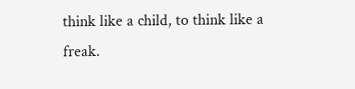think like a child, to think like a freak.